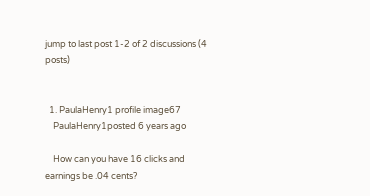jump to last post 1-2 of 2 discussions (4 posts)


  1. PaulaHenry1 profile image67
    PaulaHenry1posted 6 years ago

    How can you have 16 clicks and earnings be .04 cents?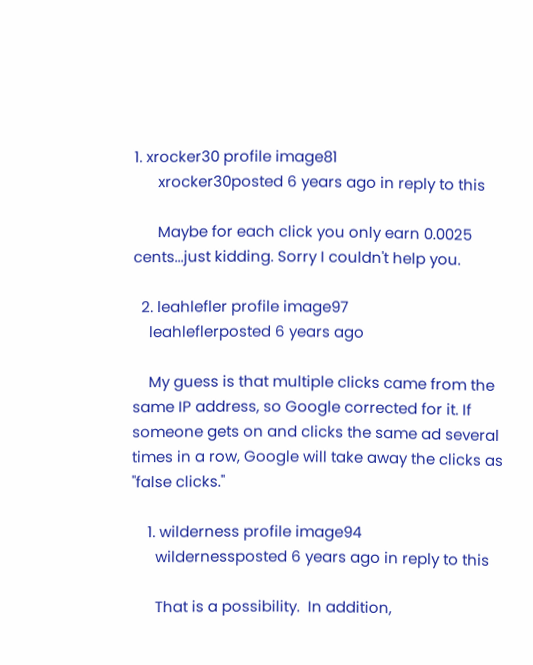1. xrocker30 profile image81
      xrocker30posted 6 years ago in reply to this

      Maybe for each click you only earn 0.0025 cents...just kidding. Sorry I couldn't help you.

  2. leahlefler profile image97
    leahleflerposted 6 years ago

    My guess is that multiple clicks came from the same IP address, so Google corrected for it. If someone gets on and clicks the same ad several times in a row, Google will take away the clicks as "false clicks."

    1. wilderness profile image94
      wildernessposted 6 years ago in reply to this

      That is a possibility.  In addition,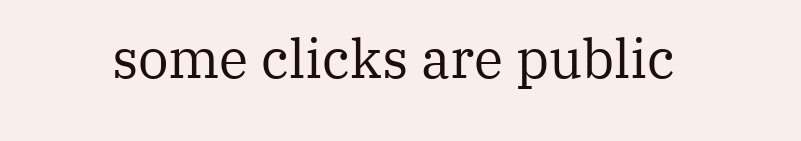some clicks are public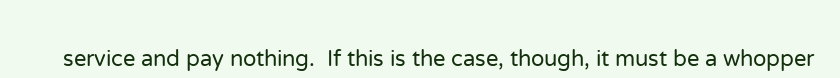service and pay nothing.  If this is the case, though, it must be a whopper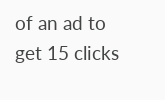of an ad to get 15 clicks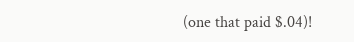(one that paid $.04)!